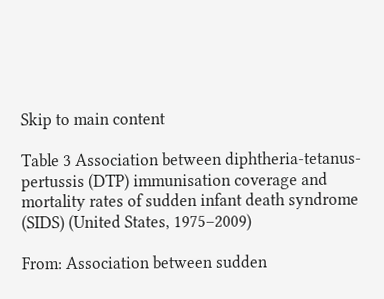Skip to main content

Table 3 Association between diphtheria-tetanus-pertussis (DTP) immunisation coverage and mortality rates of sudden infant death syndrome (SIDS) (United States, 1975–2009)

From: Association between sudden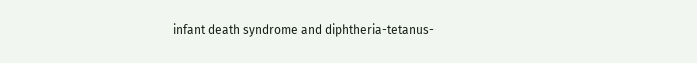infant death syndrome and diphtheria-tetanus-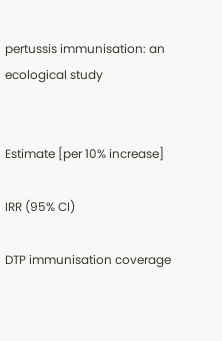pertussis immunisation: an ecological study


Estimate [per 10% increase]

IRR (95% CI)

DTP immunisation coverage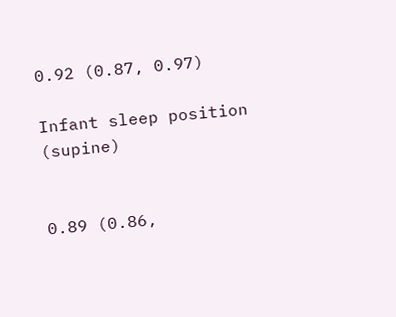0.92 (0.87, 0.97)

Infant sleep position (supine)


0.89 (0.86,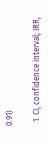0.91)

  1. CI, confidence interval; IRR,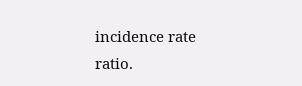incidence rate ratio.